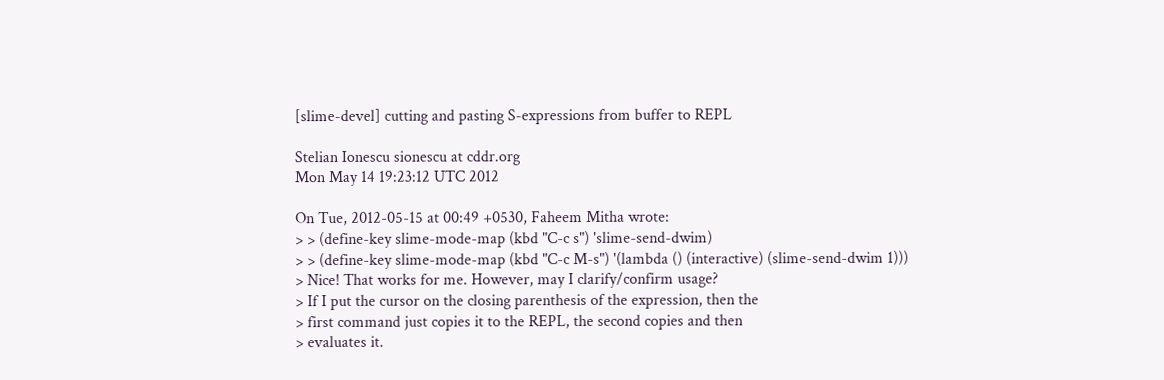[slime-devel] cutting and pasting S-expressions from buffer to REPL

Stelian Ionescu sionescu at cddr.org
Mon May 14 19:23:12 UTC 2012

On Tue, 2012-05-15 at 00:49 +0530, Faheem Mitha wrote:
> > (define-key slime-mode-map (kbd "C-c s") 'slime-send-dwim)
> > (define-key slime-mode-map (kbd "C-c M-s") '(lambda () (interactive) (slime-send-dwim 1)))
> Nice! That works for me. However, may I clarify/confirm usage?
> If I put the cursor on the closing parenthesis of the expression, then the
> first command just copies it to the REPL, the second copies and then
> evaluates it.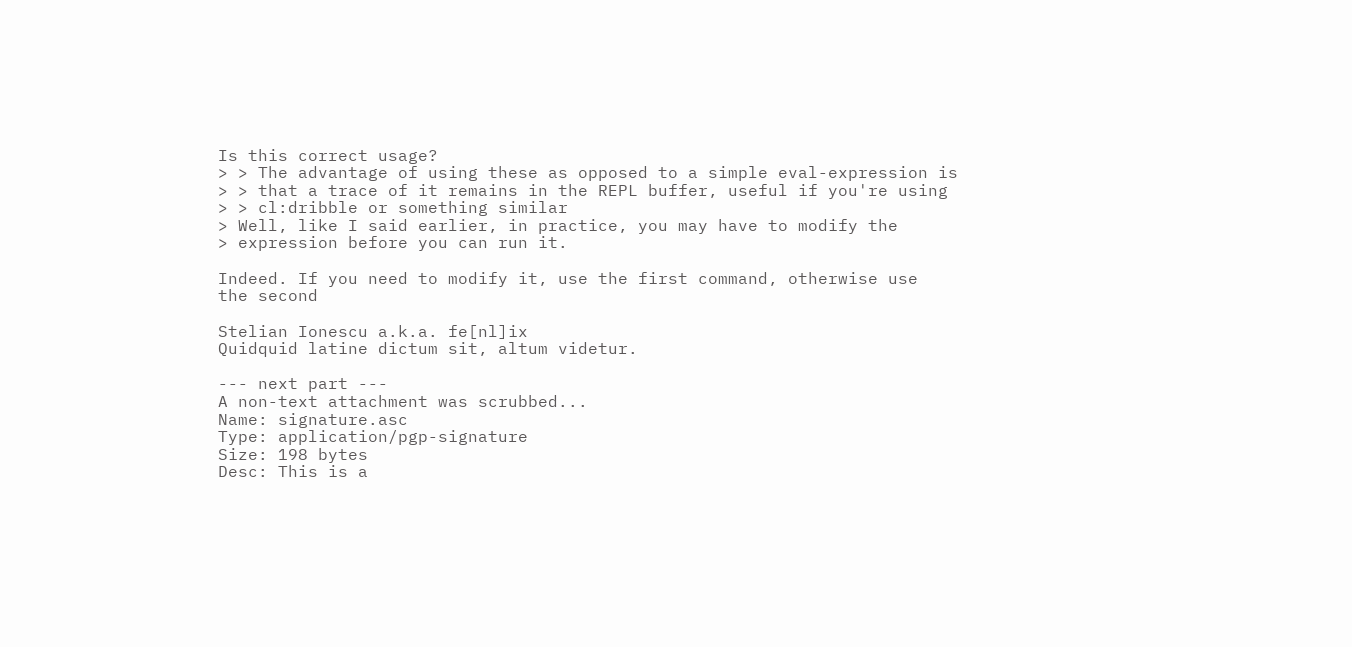Is this correct usage?
> > The advantage of using these as opposed to a simple eval-expression is
> > that a trace of it remains in the REPL buffer, useful if you're using
> > cl:dribble or something similar
> Well, like I said earlier, in practice, you may have to modify the
> expression before you can run it.

Indeed. If you need to modify it, use the first command, otherwise use
the second

Stelian Ionescu a.k.a. fe[nl]ix
Quidquid latine dictum sit, altum videtur.

--- next part ---
A non-text attachment was scrubbed...
Name: signature.asc
Type: application/pgp-signature
Size: 198 bytes
Desc: This is a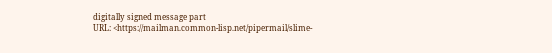digitally signed message part
URL: <https://mailman.common-lisp.net/pipermail/slime-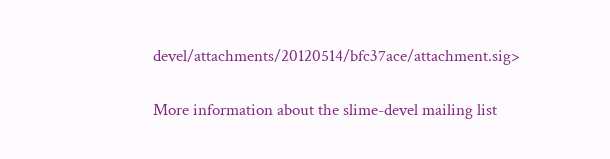devel/attachments/20120514/bfc37ace/attachment.sig>

More information about the slime-devel mailing list